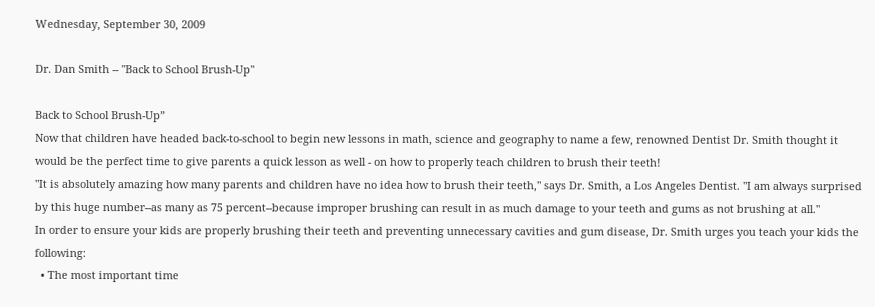Wednesday, September 30, 2009

Dr. Dan Smith -- "Back to School Brush-Up"

Back to School Brush-Up”
Now that children have headed back-to-school to begin new lessons in math, science and geography to name a few, renowned Dentist Dr. Smith thought it would be the perfect time to give parents a quick lesson as well - on how to properly teach children to brush their teeth!
"It is absolutely amazing how many parents and children have no idea how to brush their teeth," says Dr. Smith, a Los Angeles Dentist. "I am always surprised by this huge number--as many as 75 percent--because improper brushing can result in as much damage to your teeth and gums as not brushing at all."
In order to ensure your kids are properly brushing their teeth and preventing unnecessary cavities and gum disease, Dr. Smith urges you teach your kids the following:
  • The most important time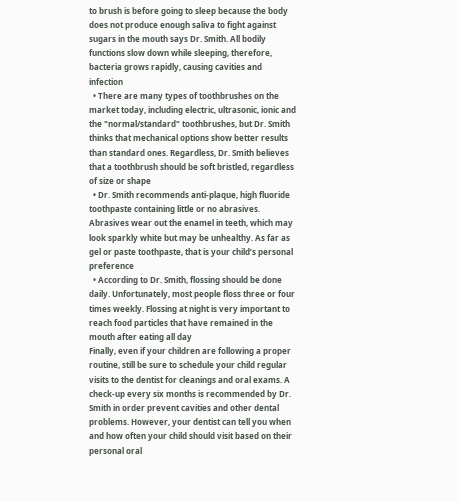to brush is before going to sleep because the body does not produce enough saliva to fight against sugars in the mouth says Dr. Smith. All bodily functions slow down while sleeping, therefore, bacteria grows rapidly, causing cavities and infection
  • There are many types of toothbrushes on the market today, including electric, ultrasonic, ionic and the "normal/standard" toothbrushes, but Dr. Smith thinks that mechanical options show better results than standard ones. Regardless, Dr. Smith believes that a toothbrush should be soft bristled, regardless of size or shape
  • Dr. Smith recommends anti-plaque, high fluoride toothpaste containing little or no abrasives. Abrasives wear out the enamel in teeth, which may look sparkly white but may be unhealthy. As far as gel or paste toothpaste, that is your child’s personal preference
  • According to Dr. Smith, flossing should be done daily. Unfortunately, most people floss three or four times weekly. Flossing at night is very important to reach food particles that have remained in the mouth after eating all day
Finally, even if your children are following a proper routine, still be sure to schedule your child regular visits to the dentist for cleanings and oral exams. A check-up every six months is recommended by Dr. Smith in order prevent cavities and other dental problems. However, your dentist can tell you when and how often your child should visit based on their personal oral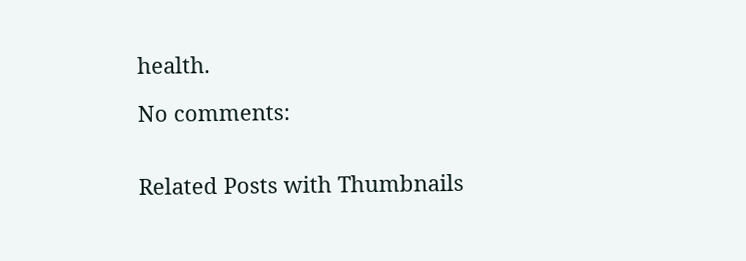health.

No comments:


Related Posts with Thumbnails